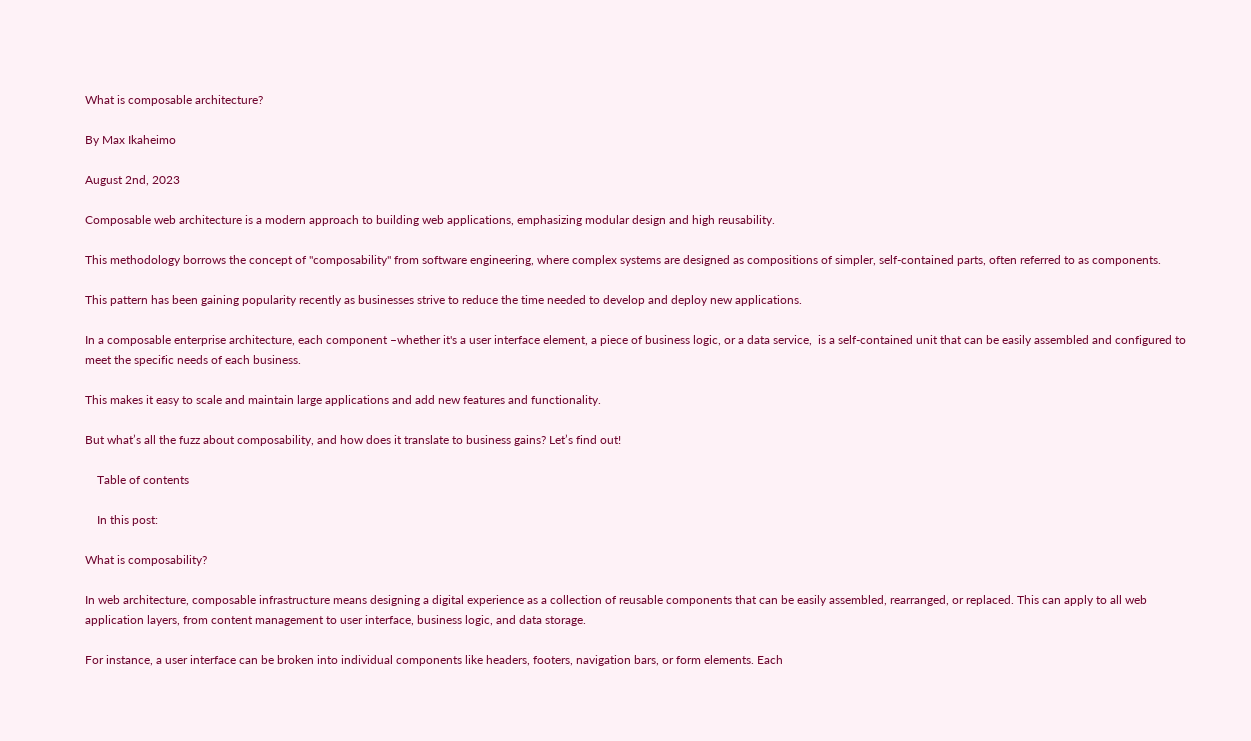What is composable architecture?

By Max Ikaheimo

August 2nd, 2023

Composable web architecture is a modern approach to building web applications, emphasizing modular design and high reusability.

This methodology borrows the concept of "composability" from software engineering, where complex systems are designed as compositions of simpler, self-contained parts, often referred to as components.

This pattern has been gaining popularity recently as businesses strive to reduce the time needed to develop and deploy new applications.

In a composable enterprise architecture, each component –whether it's a user interface element, a piece of business logic, or a data service,  is a self-contained unit that can be easily assembled and configured to meet the specific needs of each business.

This makes it easy to scale and maintain large applications and add new features and functionality.

But what’s all the fuzz about composability, and how does it translate to business gains? Let’s find out!

    Table of contents

    In this post:

What is composability?

In web architecture, composable infrastructure means designing a digital experience as a collection of reusable components that can be easily assembled, rearranged, or replaced. This can apply to all web application layers, from content management to user interface, business logic, and data storage.

For instance, a user interface can be broken into individual components like headers, footers, navigation bars, or form elements. Each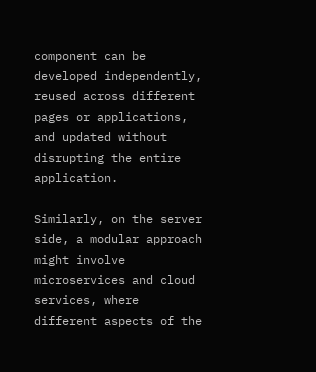component can be developed independently, reused across different pages or applications, and updated without disrupting the entire application.

Similarly, on the server side, a modular approach might involve microservices and cloud services, where different aspects of the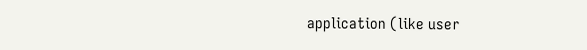application (like user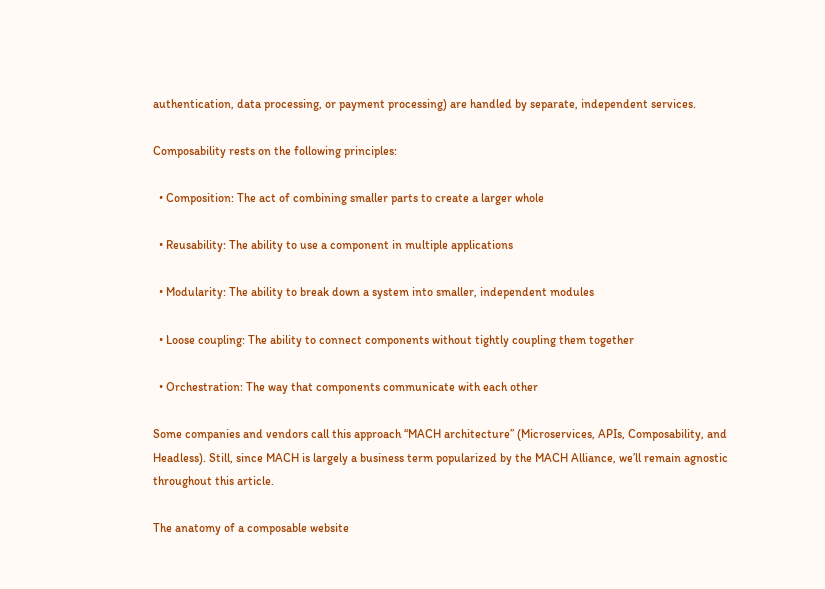authentication, data processing, or payment processing) are handled by separate, independent services.

Composability rests on the following principles:

  • Composition: The act of combining smaller parts to create a larger whole

  • Reusability: The ability to use a component in multiple applications

  • Modularity: The ability to break down a system into smaller, independent modules

  • Loose coupling: The ability to connect components without tightly coupling them together

  • Orchestration: The way that components communicate with each other

Some companies and vendors call this approach “MACH architecture” (Microservices, APIs, Composability, and Headless). Still, since MACH is largely a business term popularized by the MACH Alliance, we’ll remain agnostic throughout this article.

The anatomy of a composable website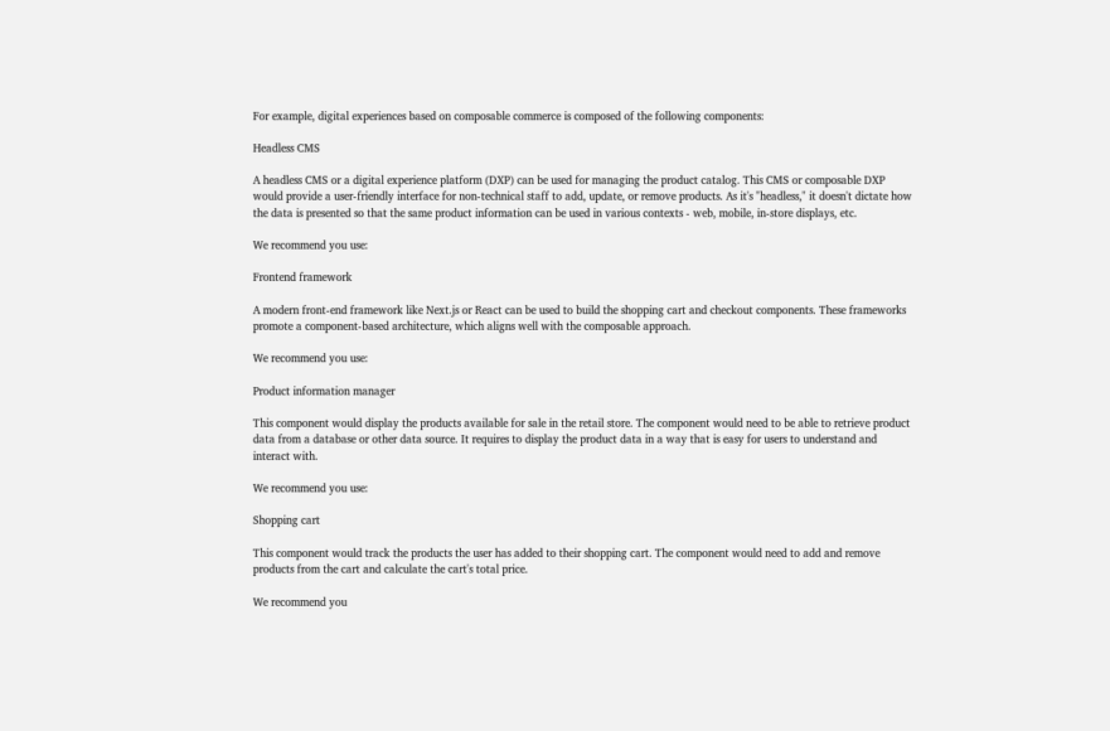For example, digital experiences based on composable commerce is composed of the following components:

Headless CMS

A headless CMS or a digital experience platform (DXP) can be used for managing the product catalog. This CMS or composable DXP would provide a user-friendly interface for non-technical staff to add, update, or remove products. As it's "headless," it doesn't dictate how the data is presented so that the same product information can be used in various contexts - web, mobile, in-store displays, etc.

We recommend you use:

Frontend framework

A modern front-end framework like Next.js or React can be used to build the shopping cart and checkout components. These frameworks promote a component-based architecture, which aligns well with the composable approach.

We recommend you use:

Product information manager

This component would display the products available for sale in the retail store. The component would need to be able to retrieve product data from a database or other data source. It requires to display the product data in a way that is easy for users to understand and interact with.

We recommend you use:

Shopping cart

This component would track the products the user has added to their shopping cart. The component would need to add and remove products from the cart and calculate the cart's total price.

We recommend you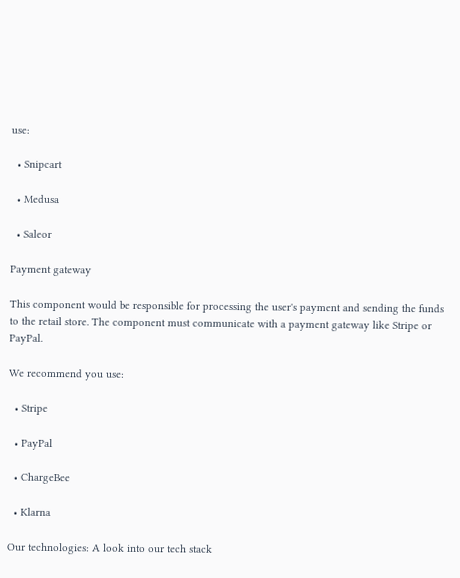use:

  • Snipcart

  • Medusa

  • Saleor

Payment gateway

This component would be responsible for processing the user's payment and sending the funds to the retail store. The component must communicate with a payment gateway like Stripe or PayPal.

We recommend you use:

  • Stripe

  • PayPal

  • ChargeBee

  • Klarna

Our technologies: A look into our tech stack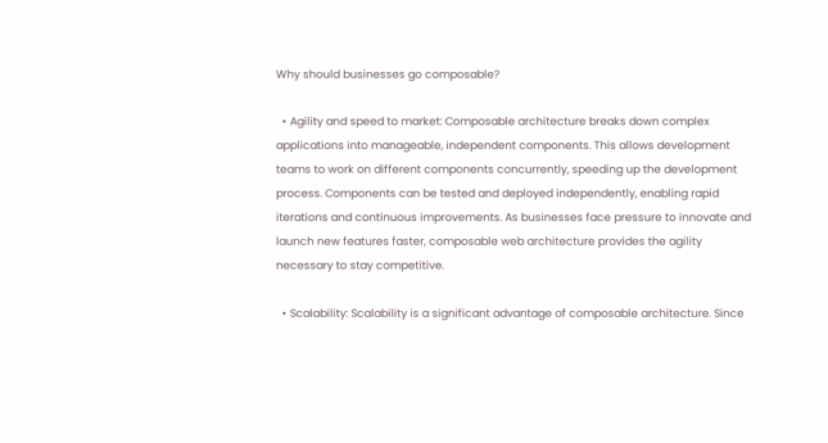Why should businesses go composable?

  • Agility and speed to market: Composable architecture breaks down complex applications into manageable, independent components. This allows development teams to work on different components concurrently, speeding up the development process. Components can be tested and deployed independently, enabling rapid iterations and continuous improvements. As businesses face pressure to innovate and launch new features faster, composable web architecture provides the agility necessary to stay competitive.

  • Scalability: Scalability is a significant advantage of composable architecture. Since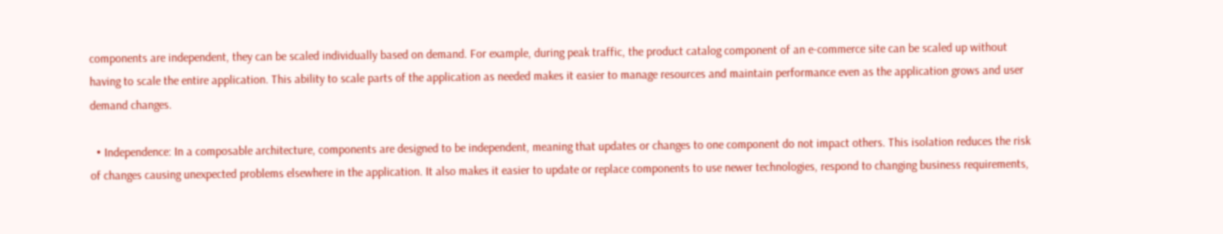components are independent, they can be scaled individually based on demand. For example, during peak traffic, the product catalog component of an e-commerce site can be scaled up without having to scale the entire application. This ability to scale parts of the application as needed makes it easier to manage resources and maintain performance even as the application grows and user demand changes.

  • Independence: In a composable architecture, components are designed to be independent, meaning that updates or changes to one component do not impact others. This isolation reduces the risk of changes causing unexpected problems elsewhere in the application. It also makes it easier to update or replace components to use newer technologies, respond to changing business requirements,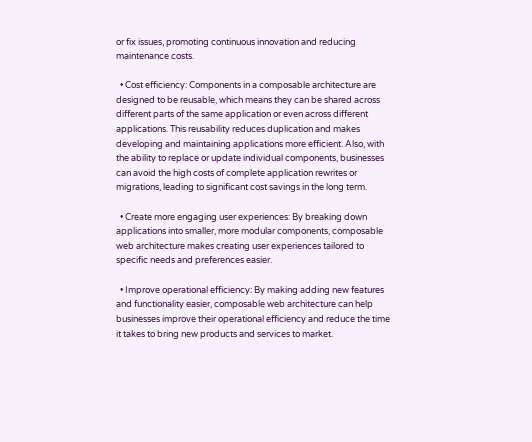or fix issues, promoting continuous innovation and reducing maintenance costs.

  • Cost efficiency: Components in a composable architecture are designed to be reusable, which means they can be shared across different parts of the same application or even across different applications. This reusability reduces duplication and makes developing and maintaining applications more efficient. Also, with the ability to replace or update individual components, businesses can avoid the high costs of complete application rewrites or migrations, leading to significant cost savings in the long term.

  • Create more engaging user experiences: By breaking down applications into smaller, more modular components, composable web architecture makes creating user experiences tailored to specific needs and preferences easier.

  • Improve operational efficiency: By making adding new features and functionality easier, composable web architecture can help businesses improve their operational efficiency and reduce the time it takes to bring new products and services to market.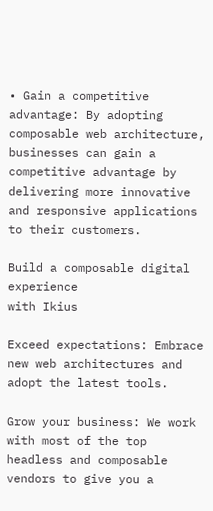• Gain a competitive advantage: By adopting composable web architecture, businesses can gain a competitive advantage by delivering more innovative and responsive applications to their customers.

Build a composable digital experience
with Ikius

Exceed expectations: Embrace new web architectures and adopt the latest tools.

Grow your business: We work with most of the top headless and composable vendors to give you a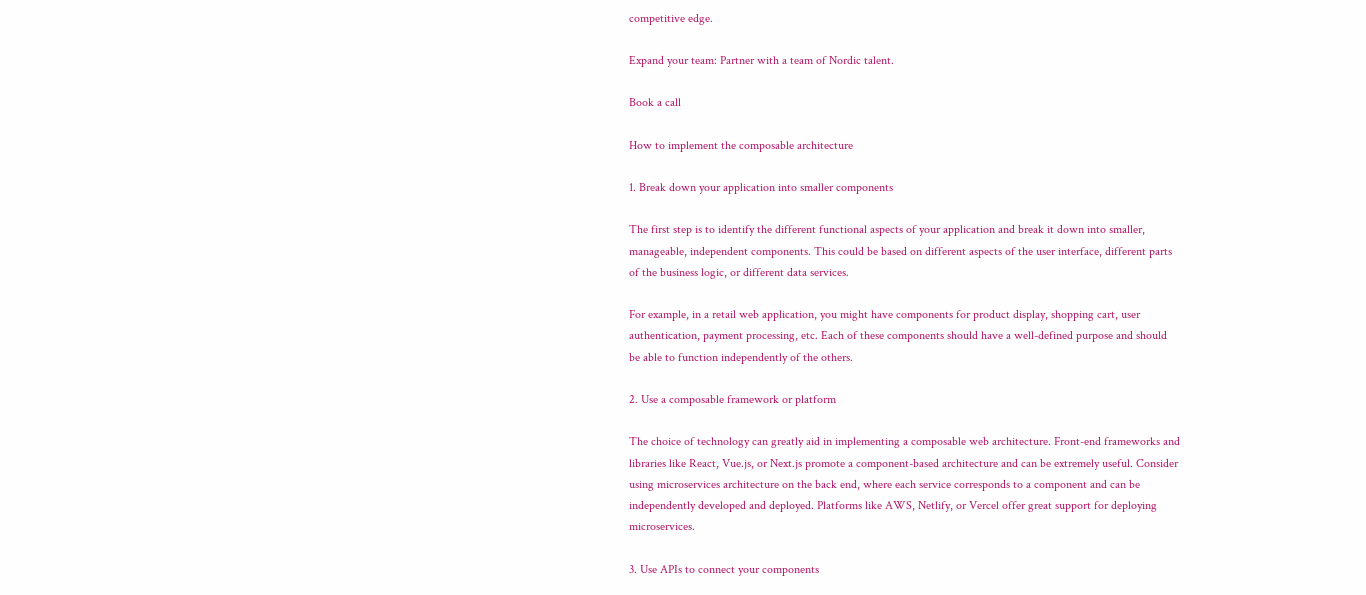competitive edge.

Expand your team: Partner with a team of Nordic talent.

Book a call

How to implement the composable architecture

1. Break down your application into smaller components

The first step is to identify the different functional aspects of your application and break it down into smaller, manageable, independent components. This could be based on different aspects of the user interface, different parts of the business logic, or different data services.

For example, in a retail web application, you might have components for product display, shopping cart, user authentication, payment processing, etc. Each of these components should have a well-defined purpose and should be able to function independently of the others.

2. Use a composable framework or platform

The choice of technology can greatly aid in implementing a composable web architecture. Front-end frameworks and libraries like React, Vue.js, or Next.js promote a component-based architecture and can be extremely useful. Consider using microservices architecture on the back end, where each service corresponds to a component and can be independently developed and deployed. Platforms like AWS, Netlify, or Vercel offer great support for deploying microservices.

3. Use APIs to connect your components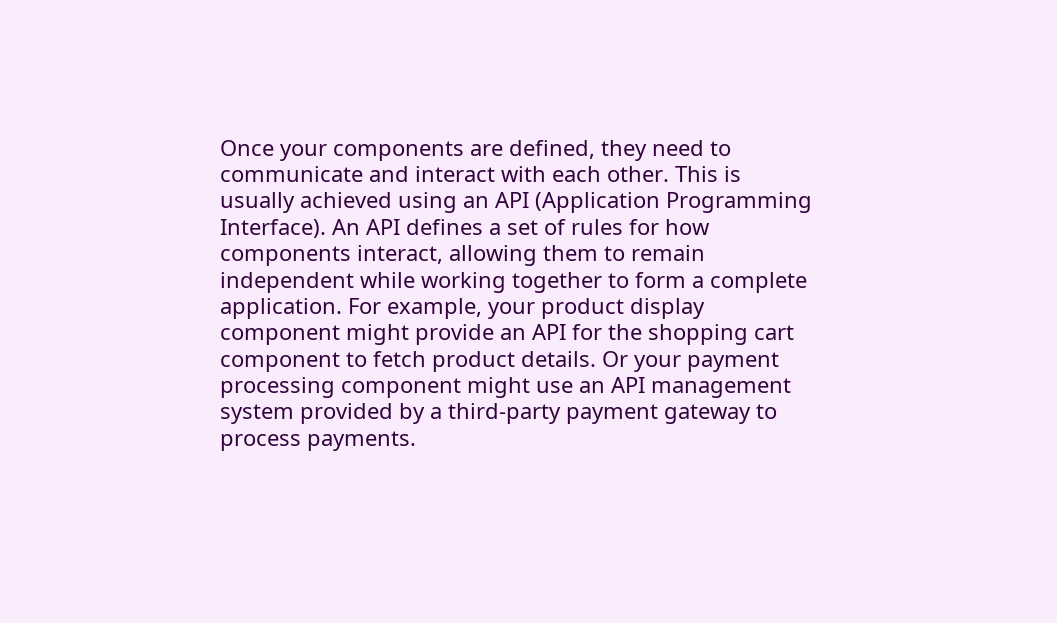Once your components are defined, they need to communicate and interact with each other. This is usually achieved using an API (Application Programming Interface). An API defines a set of rules for how components interact, allowing them to remain independent while working together to form a complete application. For example, your product display component might provide an API for the shopping cart component to fetch product details. Or your payment processing component might use an API management system provided by a third-party payment gateway to process payments.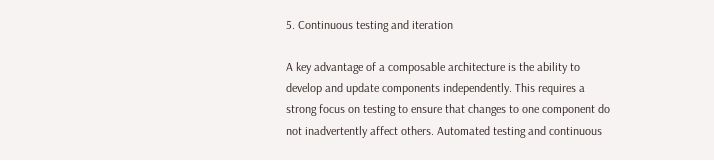5. Continuous testing and iteration

A key advantage of a composable architecture is the ability to develop and update components independently. This requires a strong focus on testing to ensure that changes to one component do not inadvertently affect others. Automated testing and continuous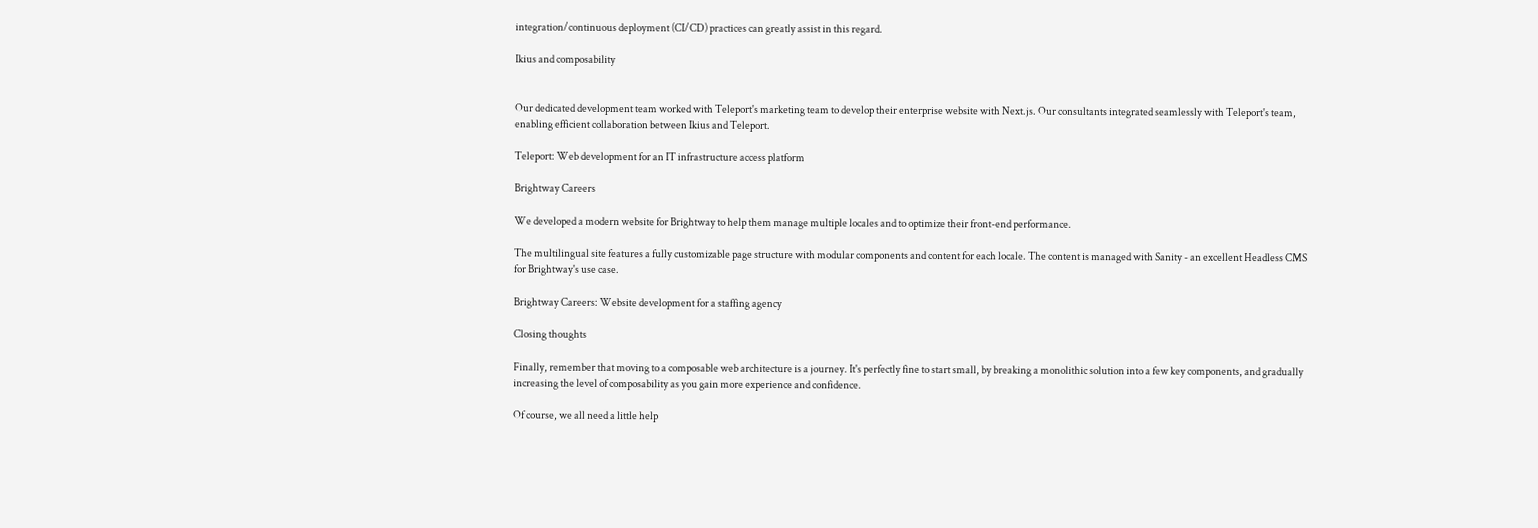integration/continuous deployment (CI/CD) practices can greatly assist in this regard.

Ikius and composability


Our dedicated development team worked with Teleport's marketing team to develop their enterprise website with Next.js. Our consultants integrated seamlessly with Teleport's team, enabling efficient collaboration between Ikius and Teleport.

Teleport: Web development for an IT infrastructure access platform

Brightway Careers

We developed a modern website for Brightway to help them manage multiple locales and to optimize their front-end performance.

The multilingual site features a fully customizable page structure with modular components and content for each locale. The content is managed with Sanity - an excellent Headless CMS for Brightway's use case.

Brightway Careers: Website development for a staffing agency

Closing thoughts

Finally, remember that moving to a composable web architecture is a journey. It's perfectly fine to start small, by breaking a monolithic solution into a few key components, and gradually increasing the level of composability as you gain more experience and confidence.

Of course, we all need a little help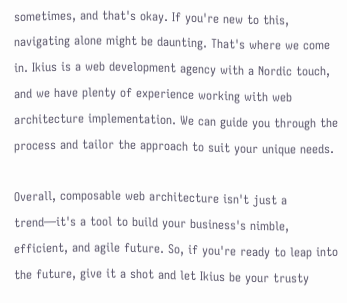sometimes, and that's okay. If you're new to this, navigating alone might be daunting. That's where we come in. Ikius is a web development agency with a Nordic touch, and we have plenty of experience working with web architecture implementation. We can guide you through the process and tailor the approach to suit your unique needs.

Overall, composable web architecture isn't just a trend—it's a tool to build your business's nimble, efficient, and agile future. So, if you're ready to leap into the future, give it a shot and let Ikius be your trusty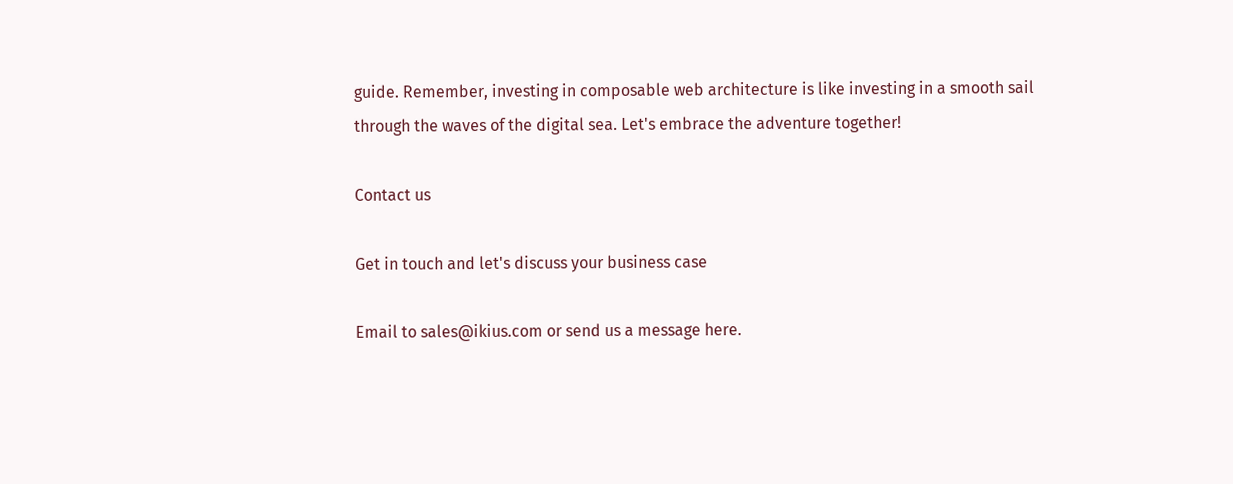guide. Remember, investing in composable web architecture is like investing in a smooth sail through the waves of the digital sea. Let's embrace the adventure together!

Contact us

Get in touch and let's discuss your business case

Email to sales@ikius.com or send us a message here.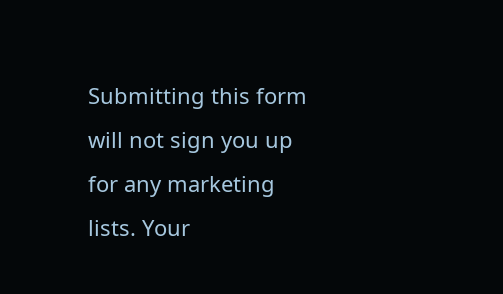Submitting this form will not sign you up for any marketing lists. Your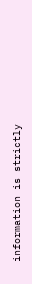information is strictly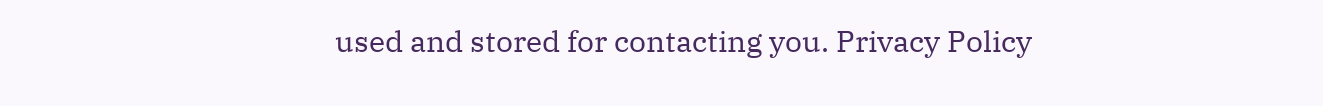used and stored for contacting you. Privacy Policy